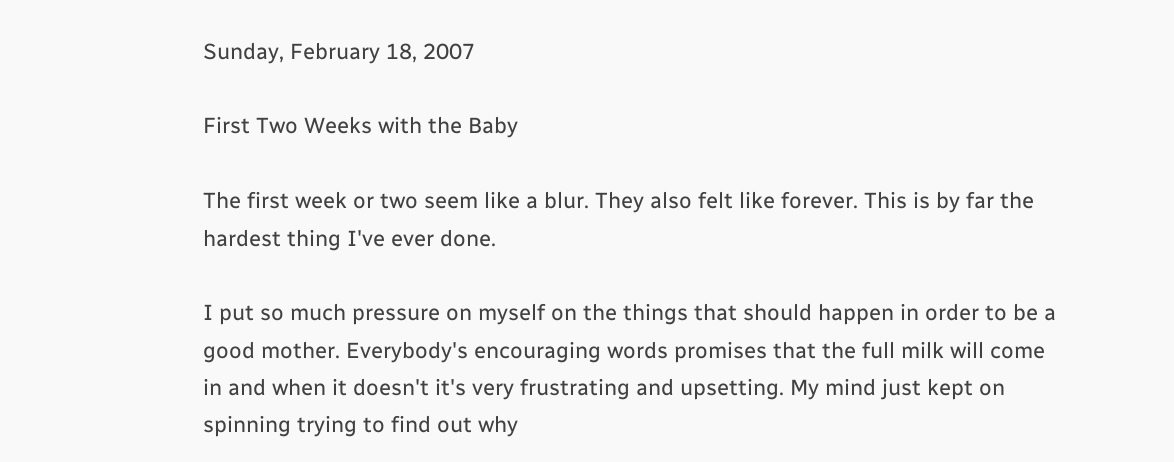Sunday, February 18, 2007

First Two Weeks with the Baby

The first week or two seem like a blur. They also felt like forever. This is by far the hardest thing I've ever done.

I put so much pressure on myself on the things that should happen in order to be a good mother. Everybody's encouraging words promises that the full milk will come in and when it doesn't it's very frustrating and upsetting. My mind just kept on spinning trying to find out why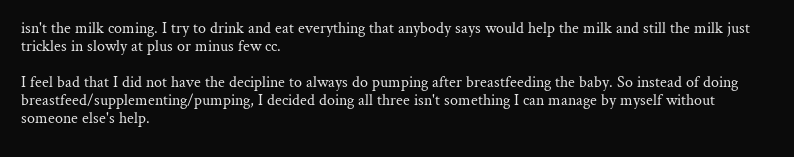isn't the milk coming. I try to drink and eat everything that anybody says would help the milk and still the milk just trickles in slowly at plus or minus few cc.

I feel bad that I did not have the decipline to always do pumping after breastfeeding the baby. So instead of doing breastfeed/supplementing/pumping, I decided doing all three isn't something I can manage by myself without someone else's help.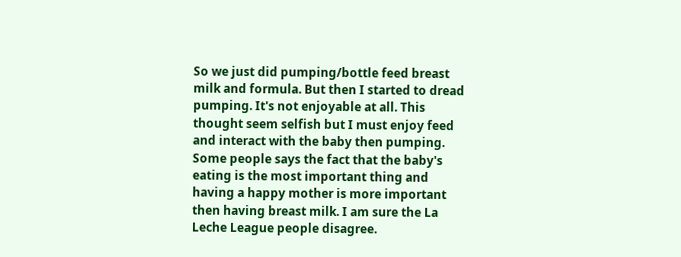So we just did pumping/bottle feed breast milk and formula. But then I started to dread pumping. It's not enjoyable at all. This thought seem selfish but I must enjoy feed and interact with the baby then pumping. Some people says the fact that the baby's eating is the most important thing and having a happy mother is more important then having breast milk. I am sure the La Leche League people disagree.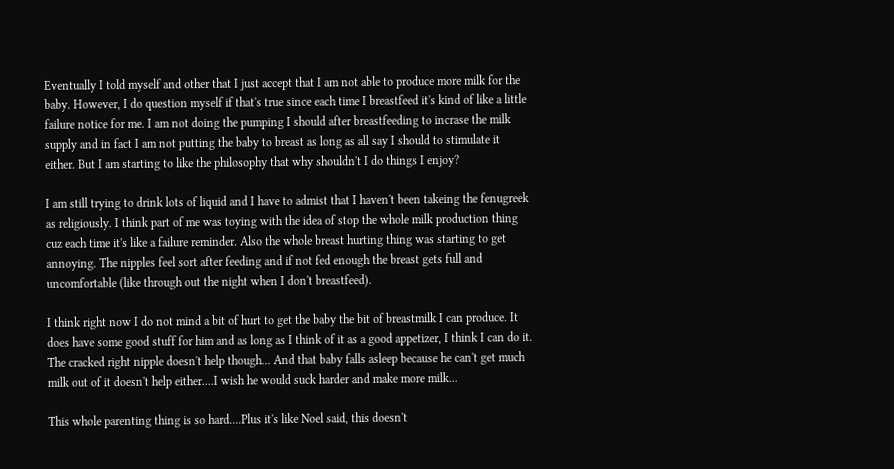Eventually I told myself and other that I just accept that I am not able to produce more milk for the baby. However, I do question myself if that's true since each time I breastfeed it's kind of like a little failure notice for me. I am not doing the pumping I should after breastfeeding to incrase the milk supply and in fact I am not putting the baby to breast as long as all say I should to stimulate it either. But I am starting to like the philosophy that why shouldn't I do things I enjoy?

I am still trying to drink lots of liquid and I have to admist that I haven't been takeing the fenugreek as religiously. I think part of me was toying with the idea of stop the whole milk production thing cuz each time it's like a failure reminder. Also the whole breast hurting thing was starting to get annoying. The nipples feel sort after feeding and if not fed enough the breast gets full and uncomfortable (like through out the night when I don't breastfeed).

I think right now I do not mind a bit of hurt to get the baby the bit of breastmilk I can produce. It does have some good stuff for him and as long as I think of it as a good appetizer, I think I can do it. The cracked right nipple doesn't help though... And that baby falls asleep because he can't get much milk out of it doesn't help either....I wish he would suck harder and make more milk...

This whole parenting thing is so hard....Plus it's like Noel said, this doesn't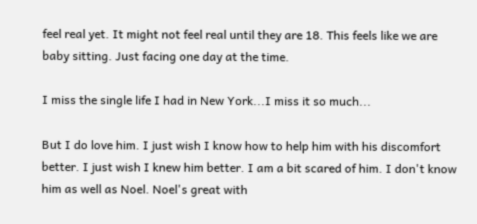feel real yet. It might not feel real until they are 18. This feels like we are baby sitting. Just facing one day at the time.

I miss the single life I had in New York...I miss it so much...

But I do love him. I just wish I know how to help him with his discomfort better. I just wish I knew him better. I am a bit scared of him. I don't know him as well as Noel. Noel's great with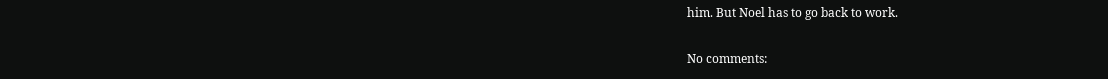him. But Noel has to go back to work.

No comments: